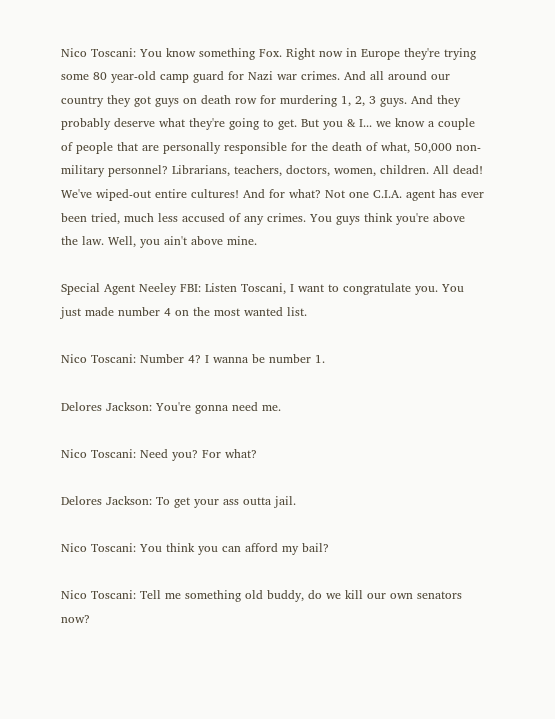Nico Toscani: You know something Fox. Right now in Europe they're trying some 80 year-old camp guard for Nazi war crimes. And all around our country they got guys on death row for murdering 1, 2, 3 guys. And they probably deserve what they're going to get. But you & I... we know a couple of people that are personally responsible for the death of what, 50,000 non-military personnel? Librarians, teachers, doctors, women, children. All dead! We've wiped-out entire cultures! And for what? Not one C.I.A. agent has ever been tried, much less accused of any crimes. You guys think you're above the law. Well, you ain't above mine.

Special Agent Neeley FBI: Listen Toscani, I want to congratulate you. You just made number 4 on the most wanted list.

Nico Toscani: Number 4? I wanna be number 1.

Delores Jackson: You're gonna need me.

Nico Toscani: Need you? For what?

Delores Jackson: To get your ass outta jail.

Nico Toscani: You think you can afford my bail?

Nico Toscani: Tell me something old buddy, do we kill our own senators now?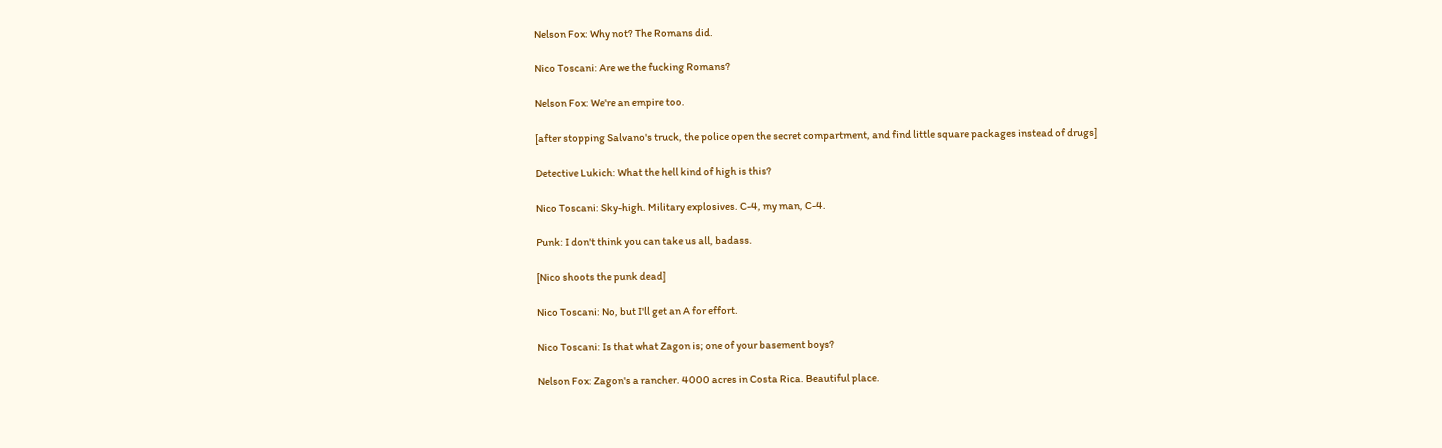Nelson Fox: Why not? The Romans did.

Nico Toscani: Are we the fucking Romans?

Nelson Fox: We're an empire too.

[after stopping Salvano's truck, the police open the secret compartment, and find little square packages instead of drugs]

Detective Lukich: What the hell kind of high is this?

Nico Toscani: Sky-high. Military explosives. C-4, my man, C-4.

Punk: I don't think you can take us all, badass.

[Nico shoots the punk dead]

Nico Toscani: No, but I'll get an A for effort.

Nico Toscani: Is that what Zagon is; one of your basement boys?

Nelson Fox: Zagon's a rancher. 4000 acres in Costa Rica. Beautiful place.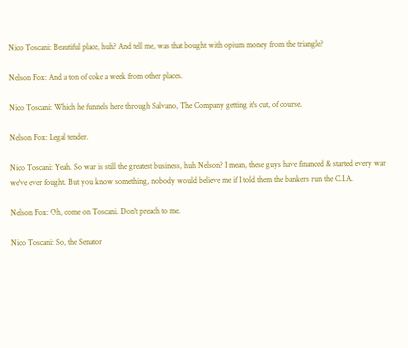Nico Toscani: Beautiful place, huh? And tell me, was that bought with opium money from the triangle?

Nelson Fox: And a ton of coke a week from other places.

Nico Toscani: Which he funnels here through Salvano, The Company getting it's cut, of course.

Nelson Fox: Legal tender.

Nico Toscani: Yeah. So war is still the greatest business, huh Nelson? I mean, these guys have financed & started every war we've ever fought. But you know something, nobody would believe me if I told them the bankers run the C.I.A.

Nelson Fox: Oh, come on Toscani. Don't preach to me.

Nico Toscani: So, the Senator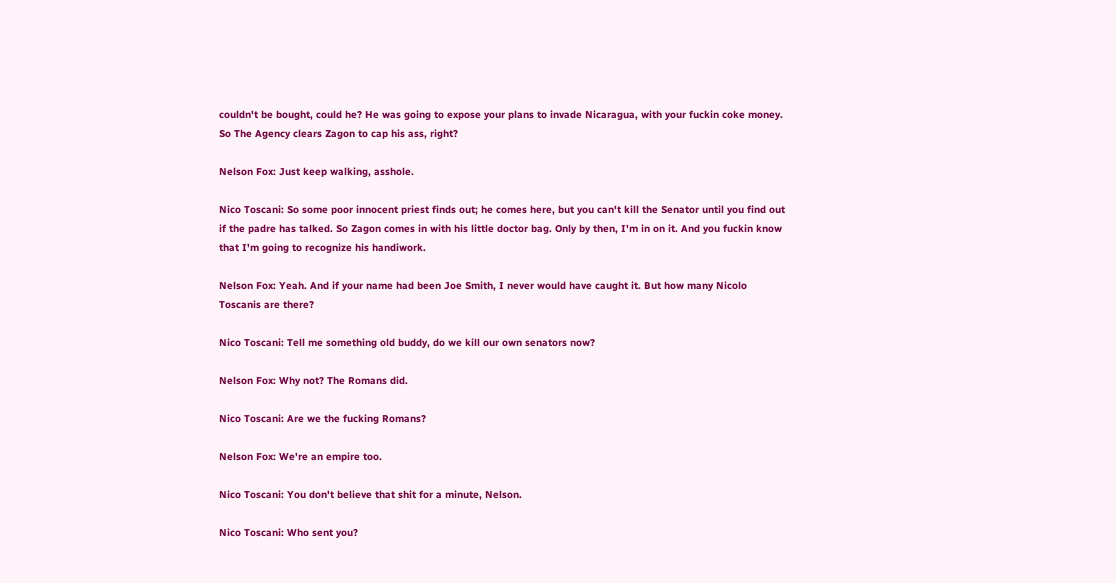couldn't be bought, could he? He was going to expose your plans to invade Nicaragua, with your fuckin coke money. So The Agency clears Zagon to cap his ass, right?

Nelson Fox: Just keep walking, asshole.

Nico Toscani: So some poor innocent priest finds out; he comes here, but you can't kill the Senator until you find out if the padre has talked. So Zagon comes in with his little doctor bag. Only by then, I'm in on it. And you fuckin know that I'm going to recognize his handiwork.

Nelson Fox: Yeah. And if your name had been Joe Smith, I never would have caught it. But how many Nicolo Toscanis are there?

Nico Toscani: Tell me something old buddy, do we kill our own senators now?

Nelson Fox: Why not? The Romans did.

Nico Toscani: Are we the fucking Romans?

Nelson Fox: We're an empire too.

Nico Toscani: You don't believe that shit for a minute, Nelson.

Nico Toscani: Who sent you?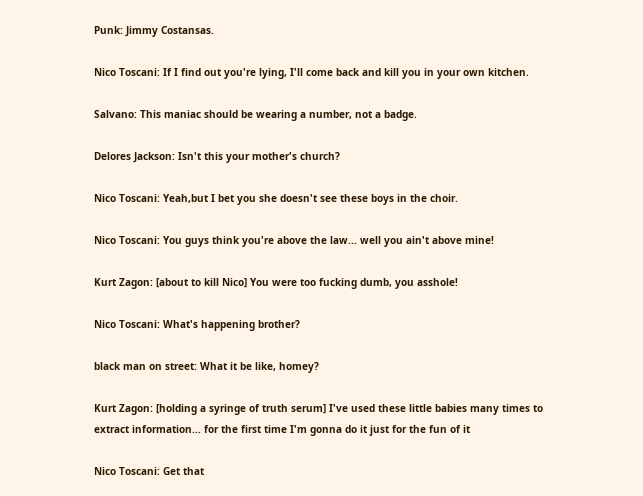Punk: Jimmy Costansas.

Nico Toscani: If I find out you're lying, I'll come back and kill you in your own kitchen.

Salvano: This maniac should be wearing a number, not a badge.

Delores Jackson: Isn't this your mother's church?

Nico Toscani: Yeah,but I bet you she doesn't see these boys in the choir.

Nico Toscani: You guys think you're above the law... well you ain't above mine!

Kurt Zagon: [about to kill Nico] You were too fucking dumb, you asshole!

Nico Toscani: What's happening brother?

black man on street: What it be like, homey?

Kurt Zagon: [holding a syringe of truth serum] I've used these little babies many times to extract information... for the first time I'm gonna do it just for the fun of it

Nico Toscani: Get that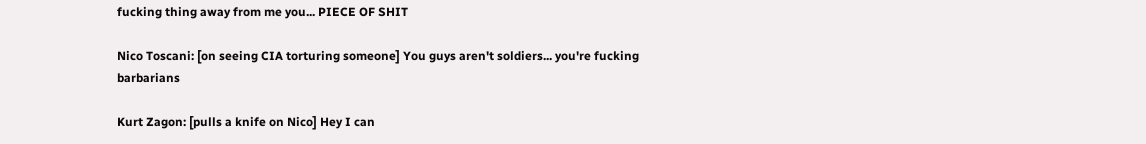fucking thing away from me you... PIECE OF SHIT

Nico Toscani: [on seeing CIA torturing someone] You guys aren't soldiers... you're fucking barbarians

Kurt Zagon: [pulls a knife on Nico] Hey I can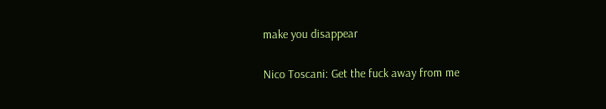make you disappear

Nico Toscani: Get the fuck away from me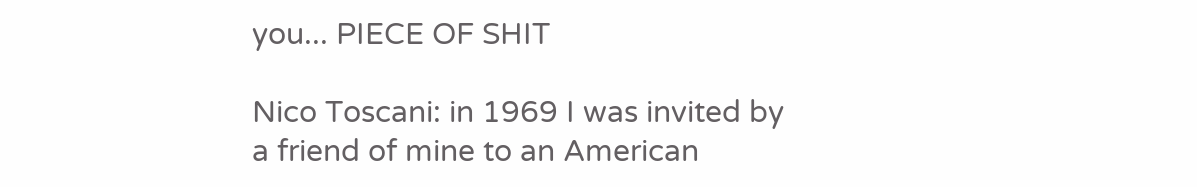you... PIECE OF SHIT

Nico Toscani: in 1969 I was invited by a friend of mine to an American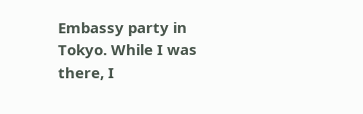Embassy party in Tokyo. While I was there, I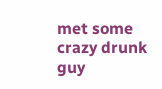met some crazy drunk guy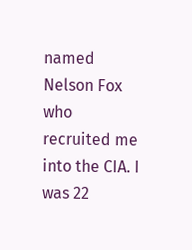named Nelson Fox who recruited me into the CIA. I was 22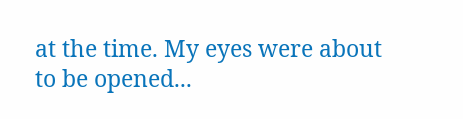at the time. My eyes were about to be opened...